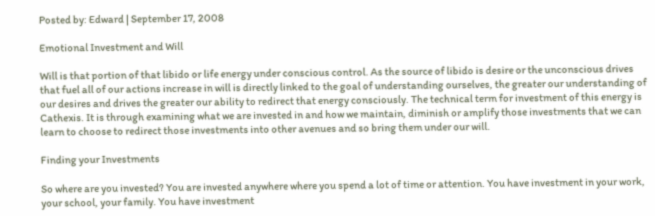Posted by: Edward | September 17, 2008

Emotional Investment and Will

Will is that portion of that libido or life energy under conscious control. As the source of libido is desire or the unconscious drives that fuel all of our actions increase in will is directly linked to the goal of understanding ourselves, the greater our understanding of our desires and drives the greater our ability to redirect that energy consciously. The technical term for investment of this energy is Cathexis. It is through examining what we are invested in and how we maintain, diminish or amplify those investments that we can learn to choose to redirect those investments into other avenues and so bring them under our will.

Finding your Investments

So where are you invested? You are invested anywhere where you spend a lot of time or attention. You have investment in your work, your school, your family. You have investment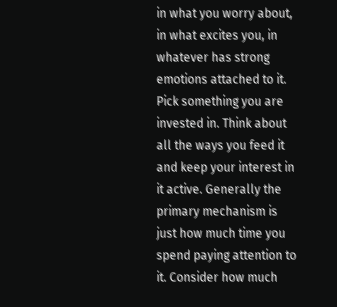in what you worry about, in what excites you, in whatever has strong emotions attached to it. Pick something you are invested in. Think about all the ways you feed it and keep your interest in it active. Generally the primary mechanism is just how much time you spend paying attention to it. Consider how much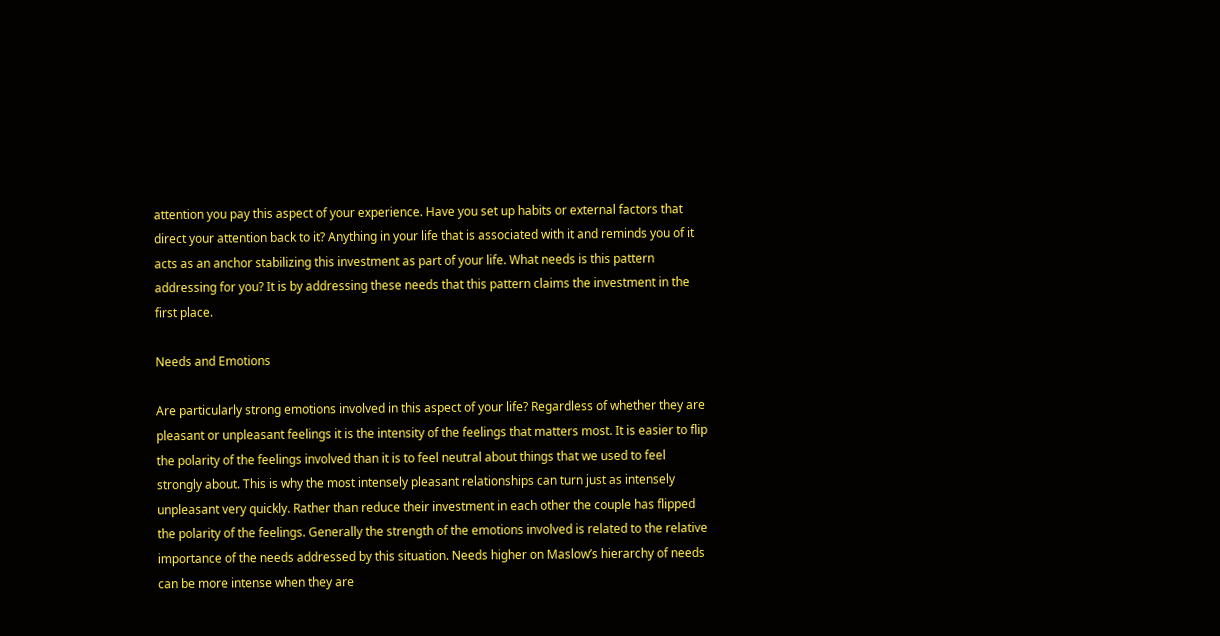attention you pay this aspect of your experience. Have you set up habits or external factors that direct your attention back to it? Anything in your life that is associated with it and reminds you of it acts as an anchor stabilizing this investment as part of your life. What needs is this pattern addressing for you? It is by addressing these needs that this pattern claims the investment in the first place.

Needs and Emotions

Are particularly strong emotions involved in this aspect of your life? Regardless of whether they are pleasant or unpleasant feelings it is the intensity of the feelings that matters most. It is easier to flip the polarity of the feelings involved than it is to feel neutral about things that we used to feel strongly about. This is why the most intensely pleasant relationships can turn just as intensely unpleasant very quickly. Rather than reduce their investment in each other the couple has flipped the polarity of the feelings. Generally the strength of the emotions involved is related to the relative importance of the needs addressed by this situation. Needs higher on Maslow’s hierarchy of needs can be more intense when they are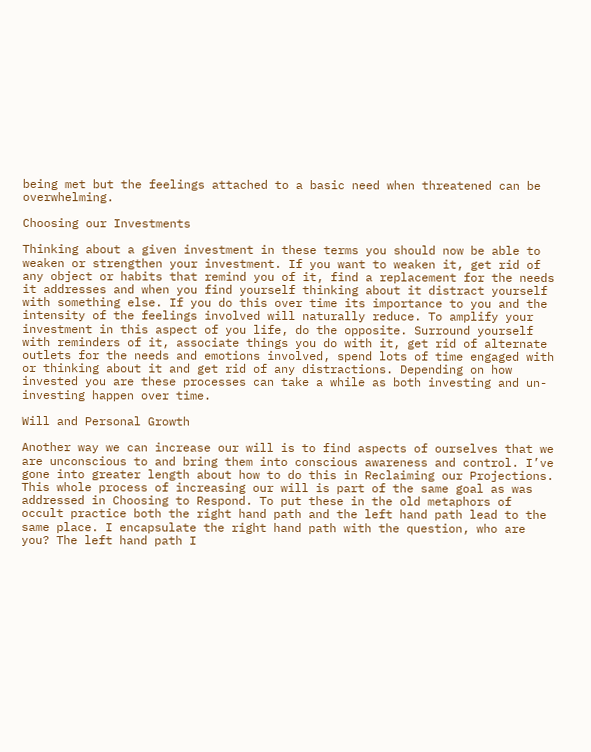being met but the feelings attached to a basic need when threatened can be overwhelming.

Choosing our Investments

Thinking about a given investment in these terms you should now be able to weaken or strengthen your investment. If you want to weaken it, get rid of any object or habits that remind you of it, find a replacement for the needs it addresses and when you find yourself thinking about it distract yourself with something else. If you do this over time its importance to you and the intensity of the feelings involved will naturally reduce. To amplify your investment in this aspect of you life, do the opposite. Surround yourself with reminders of it, associate things you do with it, get rid of alternate outlets for the needs and emotions involved, spend lots of time engaged with or thinking about it and get rid of any distractions. Depending on how invested you are these processes can take a while as both investing and un-investing happen over time.

Will and Personal Growth

Another way we can increase our will is to find aspects of ourselves that we are unconscious to and bring them into conscious awareness and control. I’ve gone into greater length about how to do this in Reclaiming our Projections. This whole process of increasing our will is part of the same goal as was addressed in Choosing to Respond. To put these in the old metaphors of occult practice both the right hand path and the left hand path lead to the same place. I encapsulate the right hand path with the question, who are you? The left hand path I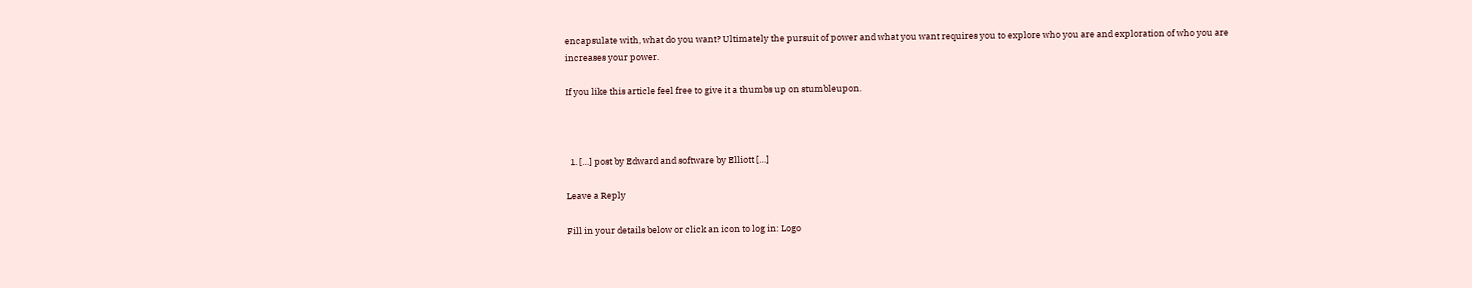encapsulate with, what do you want? Ultimately the pursuit of power and what you want requires you to explore who you are and exploration of who you are increases your power.

If you like this article feel free to give it a thumbs up on stumbleupon.



  1. […] post by Edward and software by Elliott […]

Leave a Reply

Fill in your details below or click an icon to log in: Logo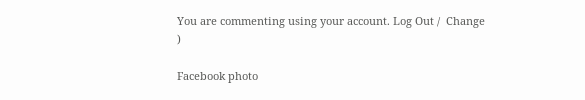You are commenting using your account. Log Out /  Change )

Facebook photo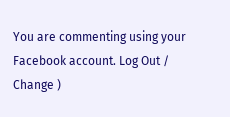You are commenting using your Facebook account. Log Out /  Change )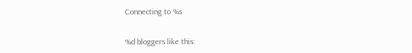Connecting to %s


%d bloggers like this: